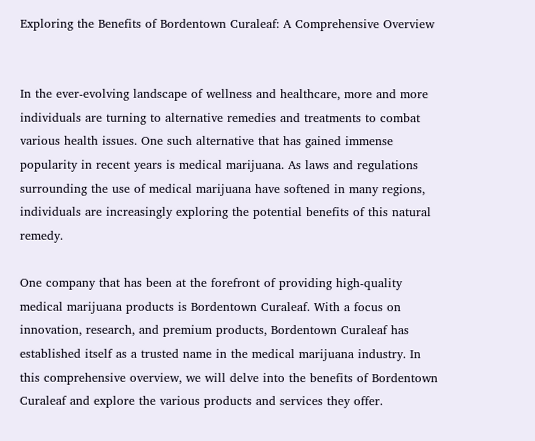Exploring the Benefits of Bordentown Curaleaf: A Comprehensive Overview


In the ever-evolving landscape of wellness and healthcare, more and more individuals are turning to alternative remedies and treatments to combat various health issues. One such alternative that has gained immense popularity in recent years is medical marijuana. As laws and regulations surrounding the use of medical marijuana have softened in many regions, individuals are increasingly exploring the potential benefits of this natural remedy.

One company that has been at the forefront of providing high-quality medical marijuana products is Bordentown Curaleaf. With a focus on innovation, research, and premium products, Bordentown Curaleaf has established itself as a trusted name in the medical marijuana industry. In this comprehensive overview, we will delve into the benefits of Bordentown Curaleaf and explore the various products and services they offer.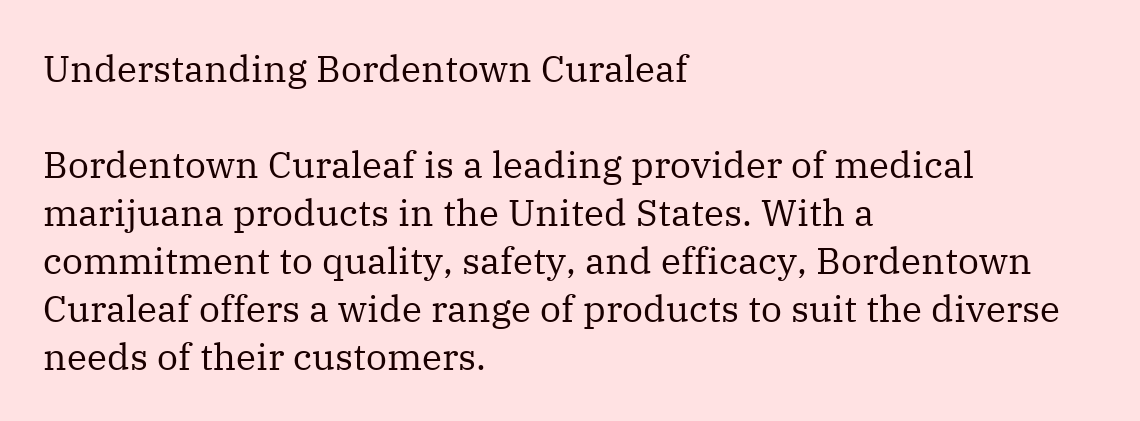Understanding Bordentown Curaleaf

Bordentown Curaleaf is a leading provider of medical marijuana products in the United States. With a commitment to quality, safety, and efficacy, Bordentown Curaleaf offers a wide range of products to suit the diverse needs of their customers.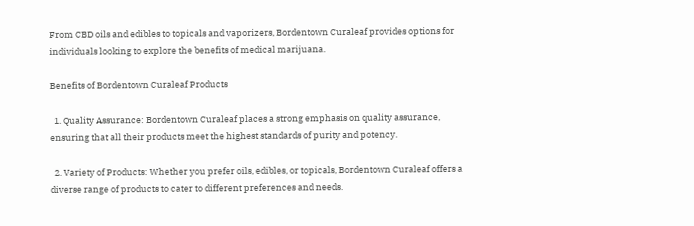From CBD oils and edibles to topicals and vaporizers, Bordentown Curaleaf provides options for individuals looking to explore the benefits of medical marijuana.

Benefits of Bordentown Curaleaf Products

  1. Quality Assurance: Bordentown Curaleaf places a strong emphasis on quality assurance, ensuring that all their products meet the highest standards of purity and potency.

  2. Variety of Products: Whether you prefer oils, edibles, or topicals, Bordentown Curaleaf offers a diverse range of products to cater to different preferences and needs.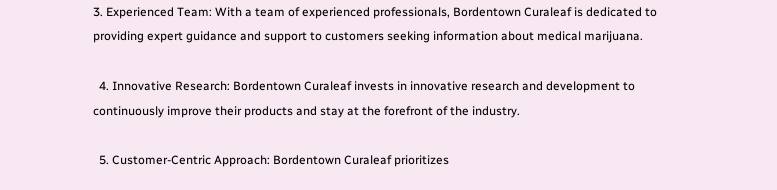3. Experienced Team: With a team of experienced professionals, Bordentown Curaleaf is dedicated to providing expert guidance and support to customers seeking information about medical marijuana.

  4. Innovative Research: Bordentown Curaleaf invests in innovative research and development to continuously improve their products and stay at the forefront of the industry.

  5. Customer-Centric Approach: Bordentown Curaleaf prioritizes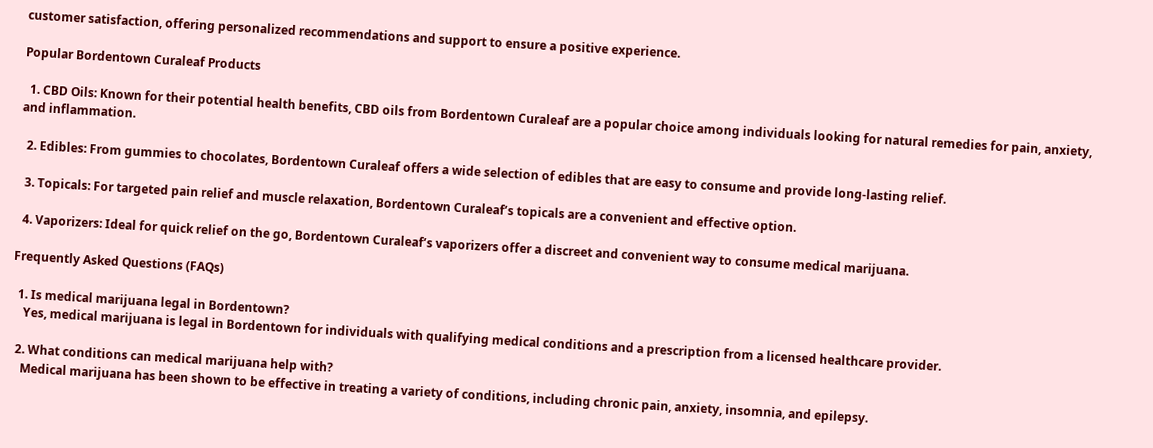customer satisfaction, offering personalized recommendations and support to ensure a positive experience.

Popular Bordentown Curaleaf Products

  1. CBD Oils: Known for their potential health benefits, CBD oils from Bordentown Curaleaf are a popular choice among individuals looking for natural remedies for pain, anxiety, and inflammation.

  2. Edibles: From gummies to chocolates, Bordentown Curaleaf offers a wide selection of edibles that are easy to consume and provide long-lasting relief.

  3. Topicals: For targeted pain relief and muscle relaxation, Bordentown Curaleaf’s topicals are a convenient and effective option.

  4. Vaporizers: Ideal for quick relief on the go, Bordentown Curaleaf’s vaporizers offer a discreet and convenient way to consume medical marijuana.

Frequently Asked Questions (FAQs)

  1. Is medical marijuana legal in Bordentown?
    Yes, medical marijuana is legal in Bordentown for individuals with qualifying medical conditions and a prescription from a licensed healthcare provider.

  2. What conditions can medical marijuana help with?
    Medical marijuana has been shown to be effective in treating a variety of conditions, including chronic pain, anxiety, insomnia, and epilepsy.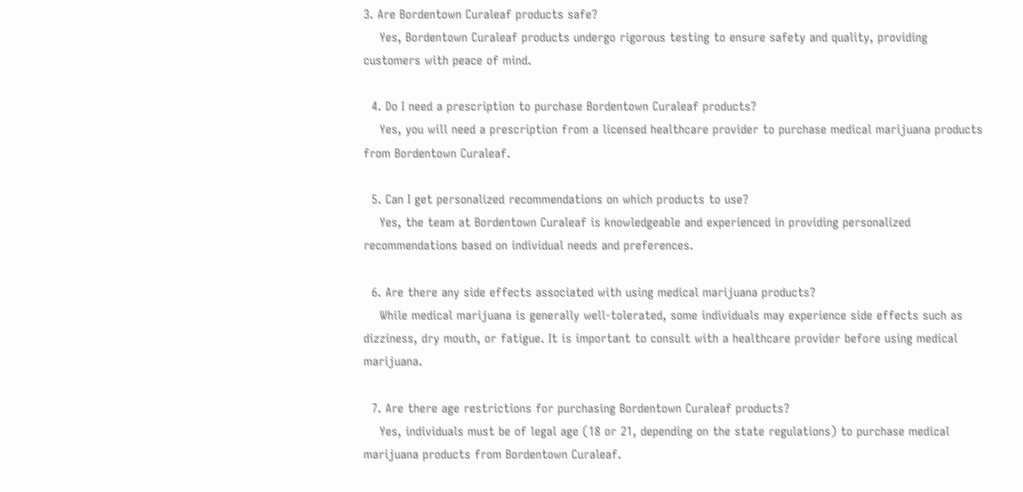3. Are Bordentown Curaleaf products safe?
    Yes, Bordentown Curaleaf products undergo rigorous testing to ensure safety and quality, providing customers with peace of mind.

  4. Do I need a prescription to purchase Bordentown Curaleaf products?
    Yes, you will need a prescription from a licensed healthcare provider to purchase medical marijuana products from Bordentown Curaleaf.

  5. Can I get personalized recommendations on which products to use?
    Yes, the team at Bordentown Curaleaf is knowledgeable and experienced in providing personalized recommendations based on individual needs and preferences.

  6. Are there any side effects associated with using medical marijuana products?
    While medical marijuana is generally well-tolerated, some individuals may experience side effects such as dizziness, dry mouth, or fatigue. It is important to consult with a healthcare provider before using medical marijuana.

  7. Are there age restrictions for purchasing Bordentown Curaleaf products?
    Yes, individuals must be of legal age (18 or 21, depending on the state regulations) to purchase medical marijuana products from Bordentown Curaleaf.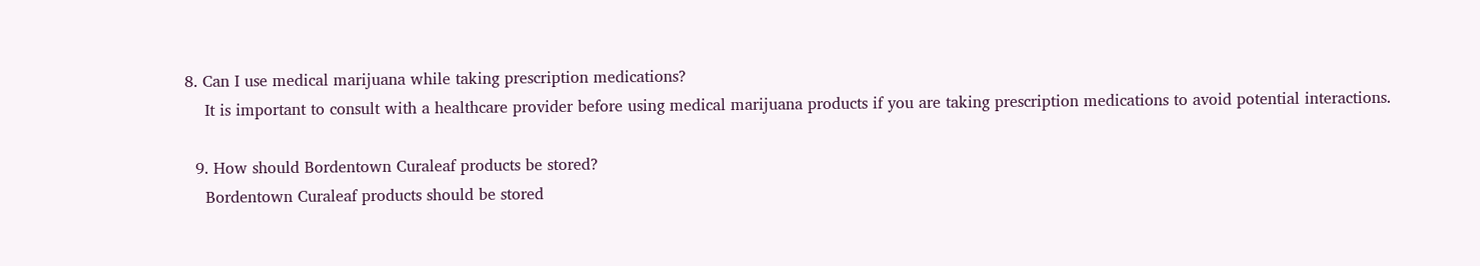8. Can I use medical marijuana while taking prescription medications?
    It is important to consult with a healthcare provider before using medical marijuana products if you are taking prescription medications to avoid potential interactions.

  9. How should Bordentown Curaleaf products be stored?
    Bordentown Curaleaf products should be stored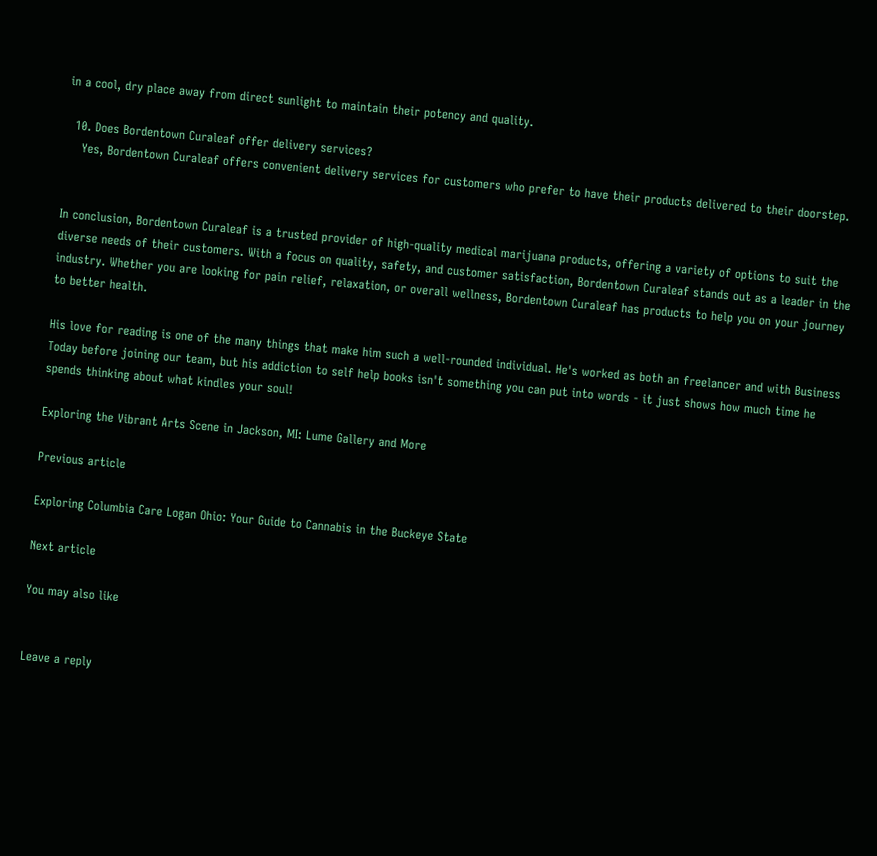in a cool, dry place away from direct sunlight to maintain their potency and quality.

  10. Does Bordentown Curaleaf offer delivery services?
    Yes, Bordentown Curaleaf offers convenient delivery services for customers who prefer to have their products delivered to their doorstep.


In conclusion, Bordentown Curaleaf is a trusted provider of high-quality medical marijuana products, offering a variety of options to suit the diverse needs of their customers. With a focus on quality, safety, and customer satisfaction, Bordentown Curaleaf stands out as a leader in the industry. Whether you are looking for pain relief, relaxation, or overall wellness, Bordentown Curaleaf has products to help you on your journey to better health.

His love for reading is one of the many things that make him such a well-rounded individual. He's worked as both an freelancer and with Business Today before joining our team, but his addiction to self help books isn't something you can put into words - it just shows how much time he spends thinking about what kindles your soul!

Exploring the Vibrant Arts Scene in Jackson, MI: Lume Gallery and More

Previous article

Exploring Columbia Care Logan Ohio: Your Guide to Cannabis in the Buckeye State

Next article

You may also like


Leave a reply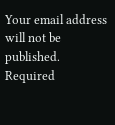Your email address will not be published. Required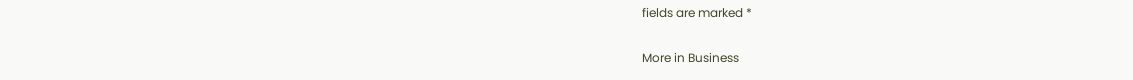fields are marked *

More in Business